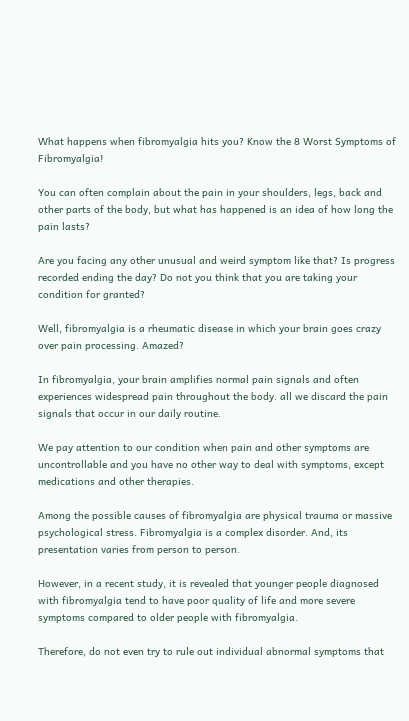What happens when fibromyalgia hits you? Know the 8 Worst Symptoms of Fibromyalgia!

You can often complain about the pain in your shoulders, legs, back and other parts of the body, but what has happened is an idea of how long the pain lasts?

Are you facing any other unusual and weird symptom like that? Is progress recorded ending the day? Do not you think that you are taking your condition for granted?

Well, fibromyalgia is a rheumatic disease in which your brain goes crazy over pain processing. Amazed?

In fibromyalgia, your brain amplifies normal pain signals and often experiences widespread pain throughout the body. all we discard the pain signals that occur in our daily routine.

We pay attention to our condition when pain and other symptoms are uncontrollable and you have no other way to deal with symptoms, except medications and other therapies.

Among the possible causes of fibromyalgia are physical trauma or massive psychological stress. Fibromyalgia is a complex disorder. And, its presentation varies from person to person.

However, in a recent study, it is revealed that younger people diagnosed with fibromyalgia tend to have poor quality of life and more severe symptoms compared to older people with fibromyalgia.

Therefore, do not even try to rule out individual abnormal symptoms that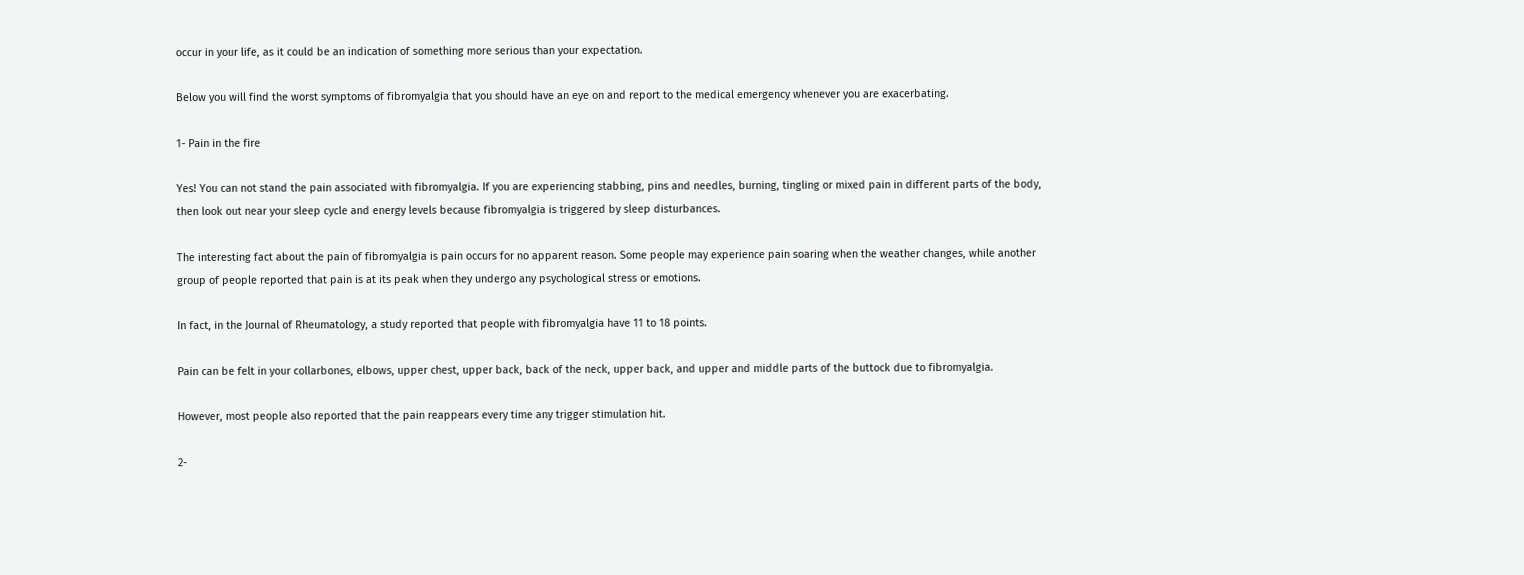occur in your life, as it could be an indication of something more serious than your expectation.

Below you will find the worst symptoms of fibromyalgia that you should have an eye on and report to the medical emergency whenever you are exacerbating.

1- Pain in the fire

Yes! You can not stand the pain associated with fibromyalgia. If you are experiencing stabbing, pins and needles, burning, tingling or mixed pain in different parts of the body, then look out near your sleep cycle and energy levels because fibromyalgia is triggered by sleep disturbances.

The interesting fact about the pain of fibromyalgia is pain occurs for no apparent reason. Some people may experience pain soaring when the weather changes, while another group of people reported that pain is at its peak when they undergo any psychological stress or emotions.

In fact, in the Journal of Rheumatology, a study reported that people with fibromyalgia have 11 to 18 points.

Pain can be felt in your collarbones, elbows, upper chest, upper back, back of the neck, upper back, and upper and middle parts of the buttock due to fibromyalgia.

However, most people also reported that the pain reappears every time any trigger stimulation hit.

2-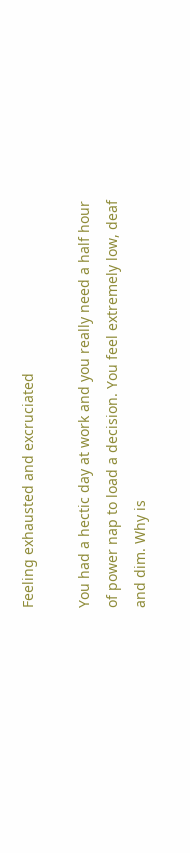Feeling exhausted and excruciated

You had a hectic day at work and you really need a half hour of power nap to load a decision. You feel extremely low, deaf and dim. Why is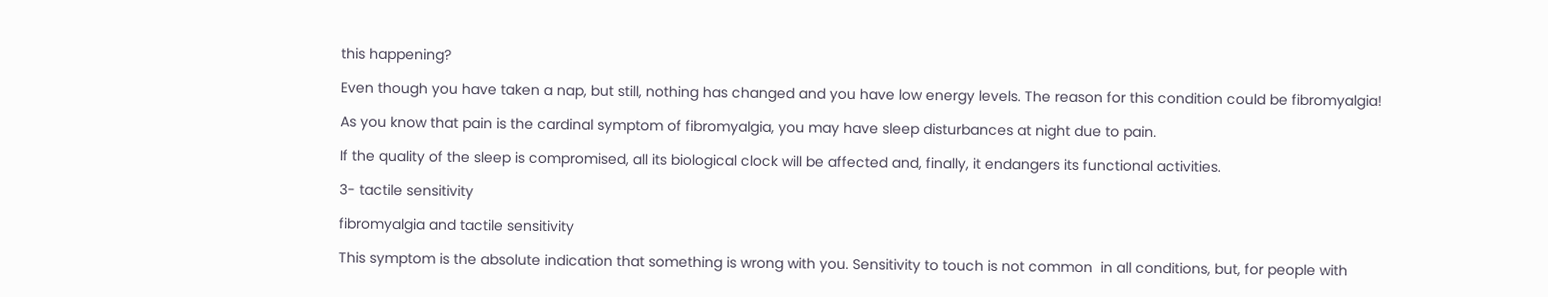this happening?

Even though you have taken a nap, but still, nothing has changed and you have low energy levels. The reason for this condition could be fibromyalgia!

As you know that pain is the cardinal symptom of fibromyalgia, you may have sleep disturbances at night due to pain.

If the quality of the sleep is compromised, all its biological clock will be affected and, finally, it endangers its functional activities.

3- tactile sensitivity

fibromyalgia and tactile sensitivity

This symptom is the absolute indication that something is wrong with you. Sensitivity to touch is not common  in all conditions, but, for people with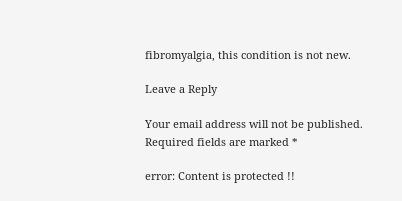fibromyalgia, this condition is not new.

Leave a Reply

Your email address will not be published. Required fields are marked *

error: Content is protected !!